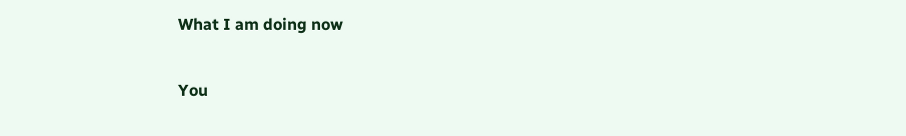What I am doing now

You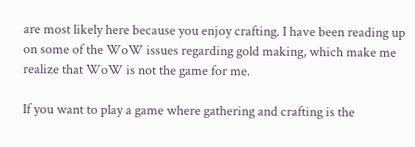are most likely here because you enjoy crafting. I have been reading up on some of the WoW issues regarding gold making, which make me realize that WoW is not the game for me.

If you want to play a game where gathering and crafting is the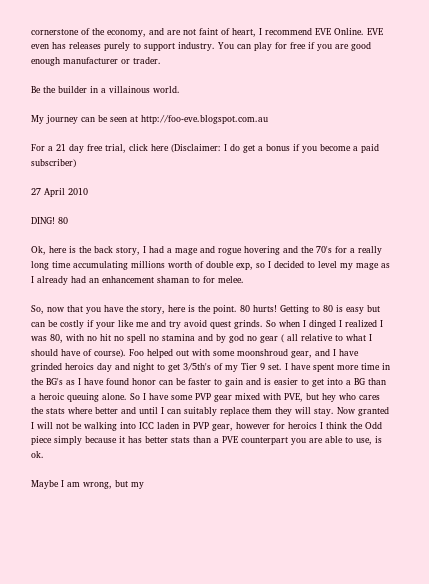cornerstone of the economy, and are not faint of heart, I recommend EVE Online. EVE even has releases purely to support industry. You can play for free if you are good enough manufacturer or trader.

Be the builder in a villainous world.

My journey can be seen at http://foo-eve.blogspot.com.au

For a 21 day free trial, click here (Disclaimer: I do get a bonus if you become a paid subscriber)

27 April 2010

DING! 80

Ok, here is the back story, I had a mage and rogue hovering and the 70's for a really long time accumulating millions worth of double exp, so I decided to level my mage as I already had an enhancement shaman to for melee.

So, now that you have the story, here is the point. 80 hurts! Getting to 80 is easy but can be costly if your like me and try avoid quest grinds. So when I dinged I realized I was 80, with no hit no spell no stamina and by god no gear ( all relative to what I should have of course). Foo helped out with some moonshroud gear, and I have grinded heroics day and night to get 3/5th's of my Tier 9 set. I have spent more time in the BG's as I have found honor can be faster to gain and is easier to get into a BG than a heroic queuing alone. So I have some PVP gear mixed with PVE, but hey who cares the stats where better and until I can suitably replace them they will stay. Now granted I will not be walking into ICC laden in PVP gear, however for heroics I think the Odd piece simply because it has better stats than a PVE counterpart you are able to use, is ok.

Maybe I am wrong, but my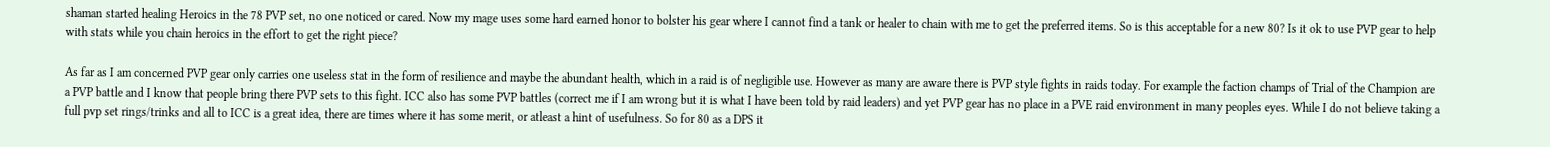shaman started healing Heroics in the 78 PVP set, no one noticed or cared. Now my mage uses some hard earned honor to bolster his gear where I cannot find a tank or healer to chain with me to get the preferred items. So is this acceptable for a new 80? Is it ok to use PVP gear to help with stats while you chain heroics in the effort to get the right piece?

As far as I am concerned PVP gear only carries one useless stat in the form of resilience and maybe the abundant health, which in a raid is of negligible use. However as many are aware there is PVP style fights in raids today. For example the faction champs of Trial of the Champion are a PVP battle and I know that people bring there PVP sets to this fight. ICC also has some PVP battles (correct me if I am wrong but it is what I have been told by raid leaders) and yet PVP gear has no place in a PVE raid environment in many peoples eyes. While I do not believe taking a full pvp set rings/trinks and all to ICC is a great idea, there are times where it has some merit, or atleast a hint of usefulness. So for 80 as a DPS it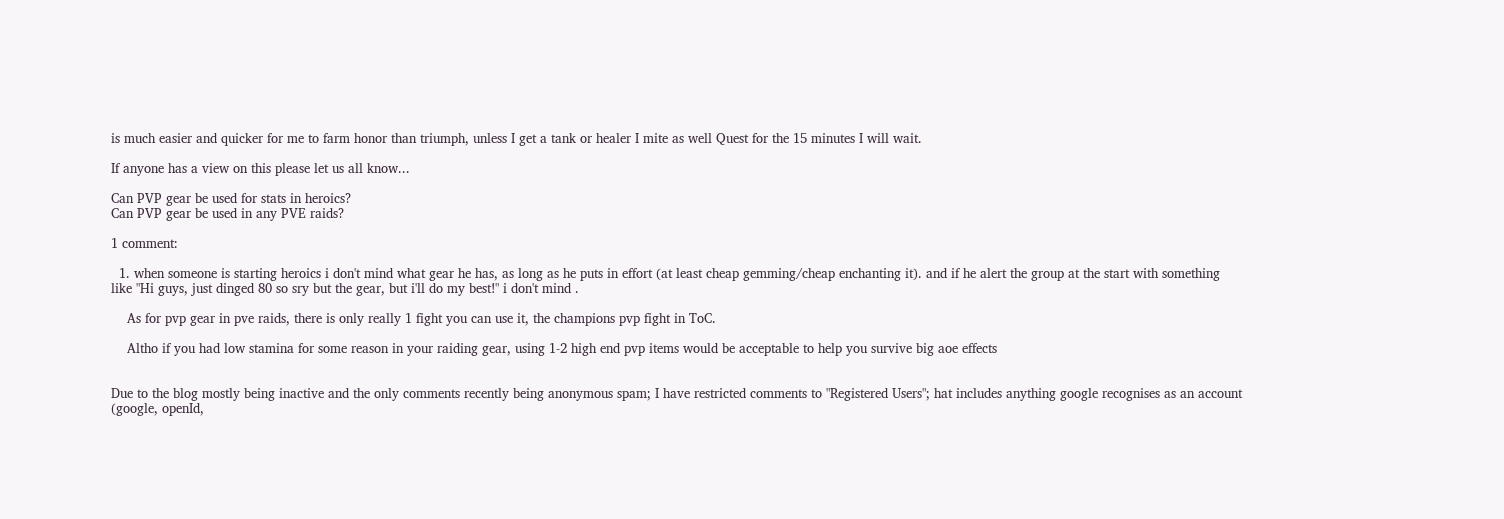is much easier and quicker for me to farm honor than triumph, unless I get a tank or healer I mite as well Quest for the 15 minutes I will wait.

If anyone has a view on this please let us all know...

Can PVP gear be used for stats in heroics?
Can PVP gear be used in any PVE raids?

1 comment:

  1. when someone is starting heroics i don't mind what gear he has, as long as he puts in effort (at least cheap gemming/cheap enchanting it). and if he alert the group at the start with something like "Hi guys, just dinged 80 so sry but the gear, but i'll do my best!" i don't mind .

    As for pvp gear in pve raids, there is only really 1 fight you can use it, the champions pvp fight in ToC.

    Altho if you had low stamina for some reason in your raiding gear, using 1-2 high end pvp items would be acceptable to help you survive big aoe effects


Due to the blog mostly being inactive and the only comments recently being anonymous spam; I have restricted comments to "Registered Users"; hat includes anything google recognises as an account (google, openId,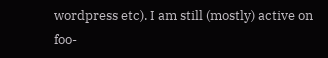wordpress etc). I am still (mostly) active on foo-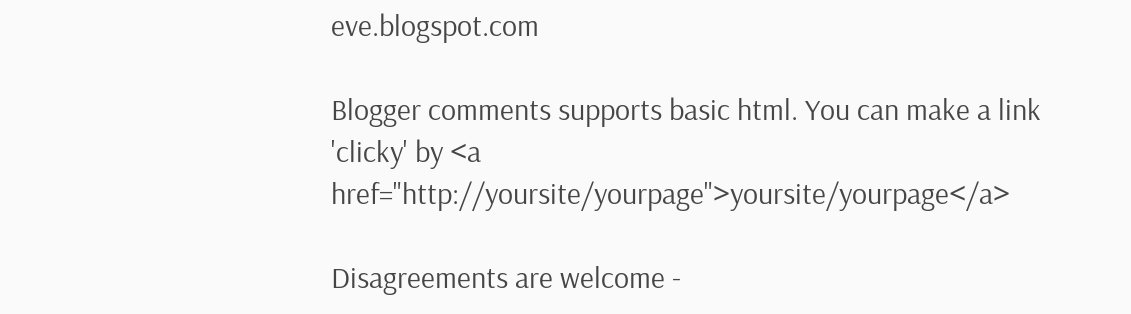eve.blogspot.com

Blogger comments supports basic html. You can make a link 'clicky' by <a href="http://yoursite/yourpage">yoursite/yourpage</a>

Disagreements are welcome -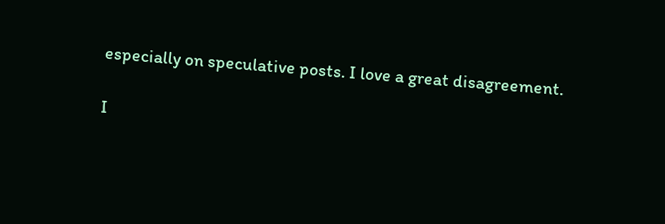especially on speculative posts. I love a great disagreement.

I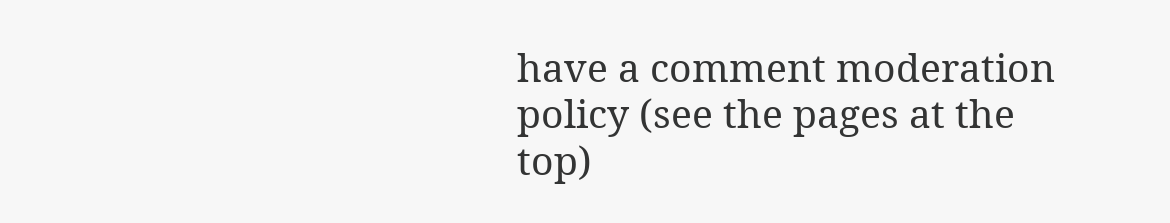have a comment moderation policy (see the pages at the top)